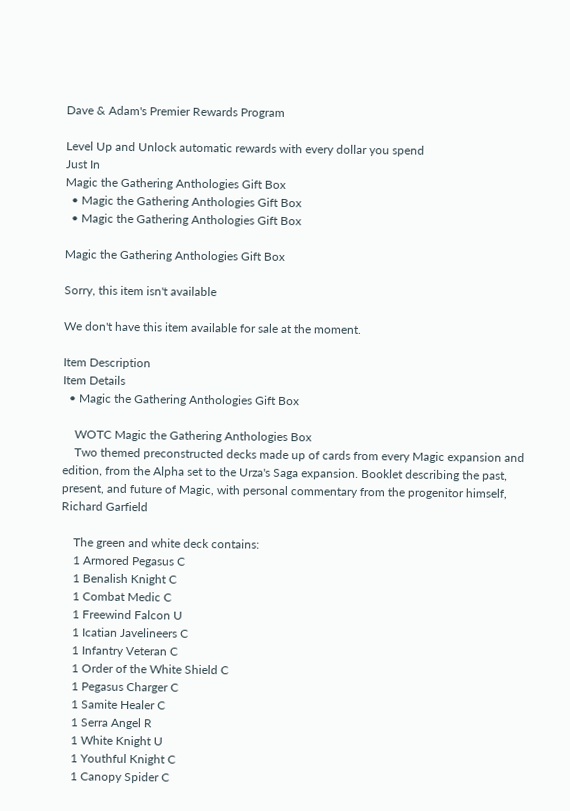Dave & Adam's Premier Rewards Program

Level Up and Unlock automatic rewards with every dollar you spend
Just In
Magic the Gathering Anthologies Gift Box
  • Magic the Gathering Anthologies Gift Box
  • Magic the Gathering Anthologies Gift Box

Magic the Gathering Anthologies Gift Box

Sorry, this item isn't available

We don't have this item available for sale at the moment.

Item Description
Item Details
  • Magic the Gathering Anthologies Gift Box

    WOTC Magic the Gathering Anthologies Box
    Two themed preconstructed decks made up of cards from every Magic expansion and edition, from the Alpha set to the Urza's Saga expansion. Booklet describing the past, present, and future of Magic, with personal commentary from the progenitor himself, Richard Garfield

    The green and white deck contains:
    1 Armored Pegasus C
    1 Benalish Knight C
    1 Combat Medic C
    1 Freewind Falcon U
    1 Icatian Javelineers C
    1 Infantry Veteran C
    1 Order of the White Shield C
    1 Pegasus Charger C
    1 Samite Healer C
    1 Serra Angel R
    1 White Knight U
    1 Youthful Knight C
    1 Canopy Spider C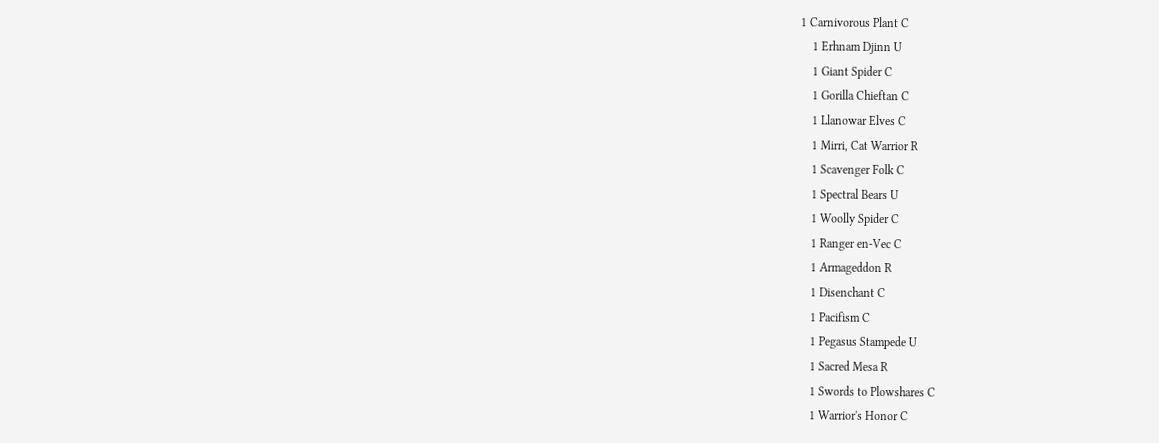1 Carnivorous Plant C
    1 Erhnam Djinn U
    1 Giant Spider C
    1 Gorilla Chieftan C
    1 Llanowar Elves C
    1 Mirri, Cat Warrior R
    1 Scavenger Folk C
    1 Spectral Bears U
    1 Woolly Spider C
    1 Ranger en-Vec C
    1 Armageddon R
    1 Disenchant C
    1 Pacifism C
    1 Pegasus Stampede U
    1 Sacred Mesa R
    1 Swords to Plowshares C
    1 Warrior's Honor C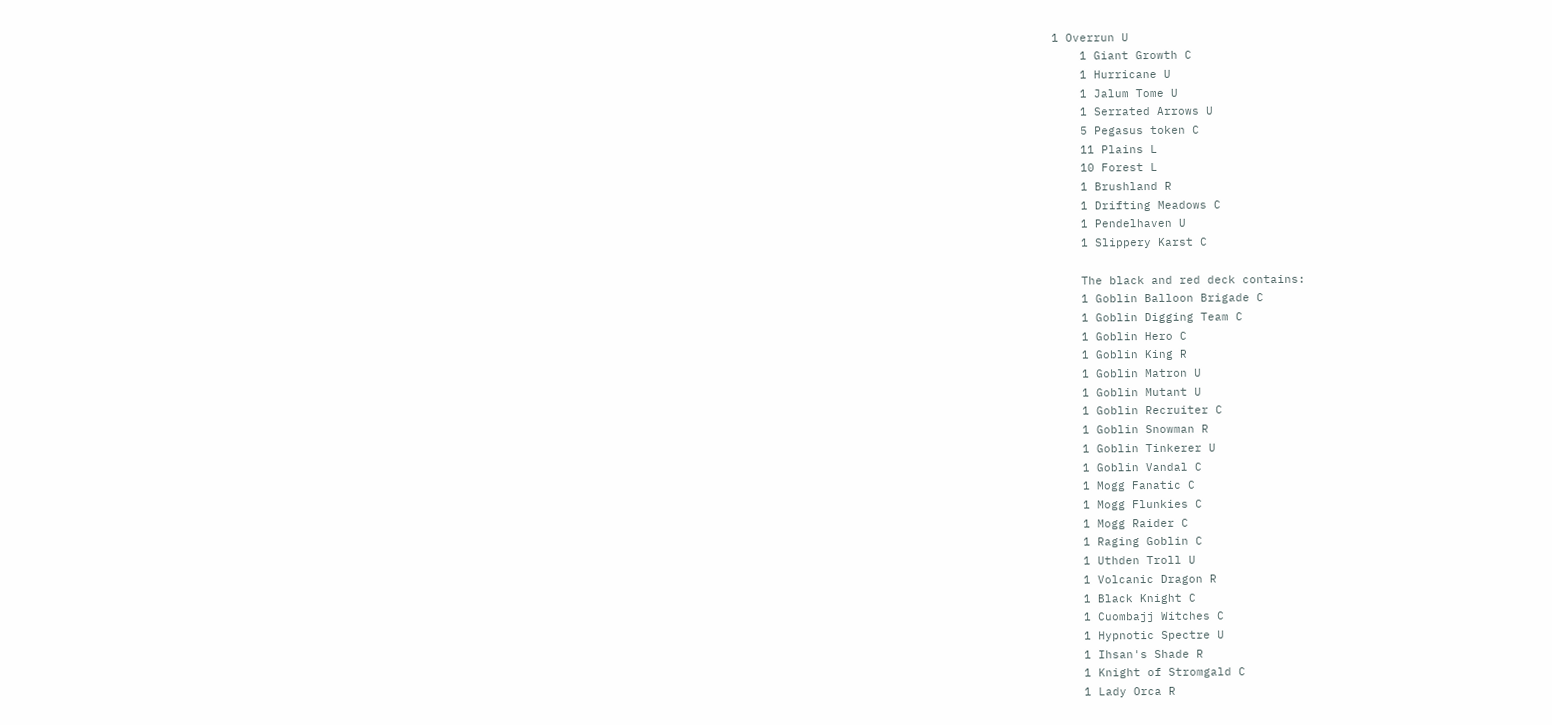1 Overrun U
    1 Giant Growth C
    1 Hurricane U
    1 Jalum Tome U
    1 Serrated Arrows U
    5 Pegasus token C
    11 Plains L
    10 Forest L
    1 Brushland R
    1 Drifting Meadows C
    1 Pendelhaven U
    1 Slippery Karst C

    The black and red deck contains:
    1 Goblin Balloon Brigade C
    1 Goblin Digging Team C
    1 Goblin Hero C
    1 Goblin King R
    1 Goblin Matron U
    1 Goblin Mutant U
    1 Goblin Recruiter C
    1 Goblin Snowman R
    1 Goblin Tinkerer U
    1 Goblin Vandal C
    1 Mogg Fanatic C
    1 Mogg Flunkies C
    1 Mogg Raider C
    1 Raging Goblin C
    1 Uthden Troll U
    1 Volcanic Dragon R
    1 Black Knight C
    1 Cuombajj Witches C
    1 Hypnotic Spectre U
    1 Ihsan's Shade R
    1 Knight of Stromgald C
    1 Lady Orca R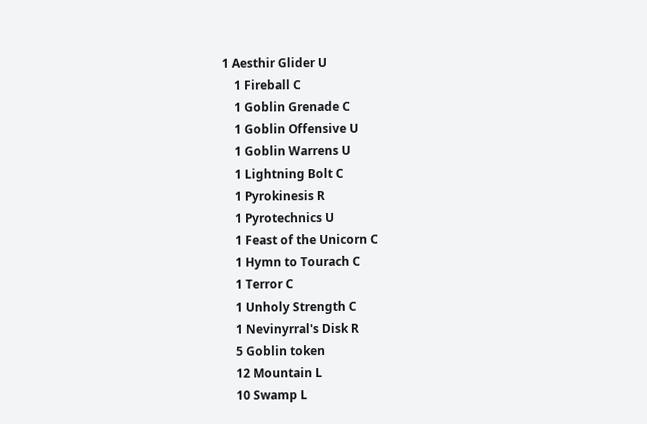1 Aesthir Glider U
    1 Fireball C
    1 Goblin Grenade C
    1 Goblin Offensive U
    1 Goblin Warrens U
    1 Lightning Bolt C
    1 Pyrokinesis R
    1 Pyrotechnics U
    1 Feast of the Unicorn C
    1 Hymn to Tourach C
    1 Terror C
    1 Unholy Strength C
    1 Nevinyrral's Disk R
    5 Goblin token
    12 Mountain L
    10 Swamp L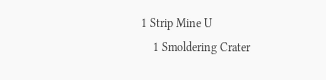1 Strip Mine U
    1 Smoldering Crater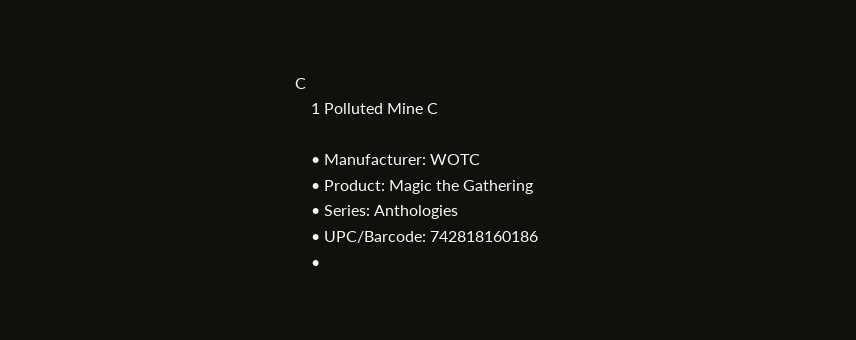C
    1 Polluted Mine C

    • Manufacturer: WOTC
    • Product: Magic the Gathering
    • Series: Anthologies
    • UPC/Barcode: 742818160186
    •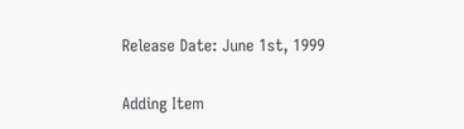Release Date: June 1st, 1999

Adding Item